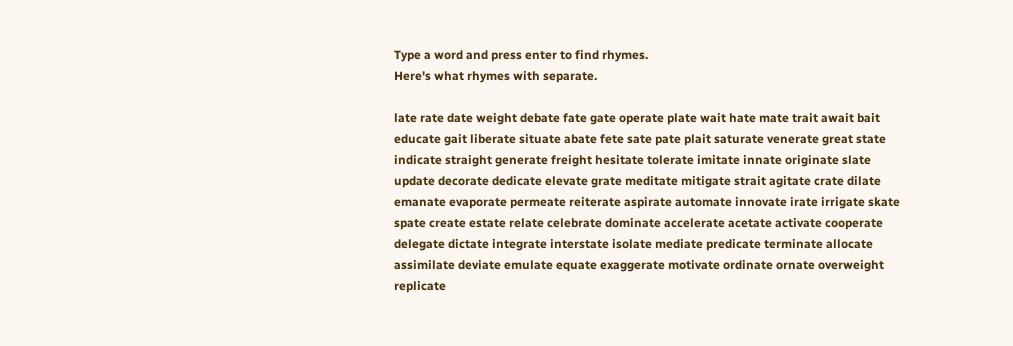Type a word and press enter to find rhymes.
Here's what rhymes with separate.

late rate date weight debate fate gate operate plate wait hate mate trait await bait educate gait liberate situate abate fete sate pate plait saturate venerate great state indicate straight generate freight hesitate tolerate imitate innate originate slate update decorate dedicate elevate grate meditate mitigate strait agitate crate dilate emanate evaporate permeate reiterate aspirate automate innovate irate irrigate skate spate create estate relate celebrate dominate accelerate acetate activate cooperate delegate dictate integrate interstate isolate mediate predicate terminate allocate assimilate deviate emulate equate exaggerate motivate ordinate ornate overweight replicate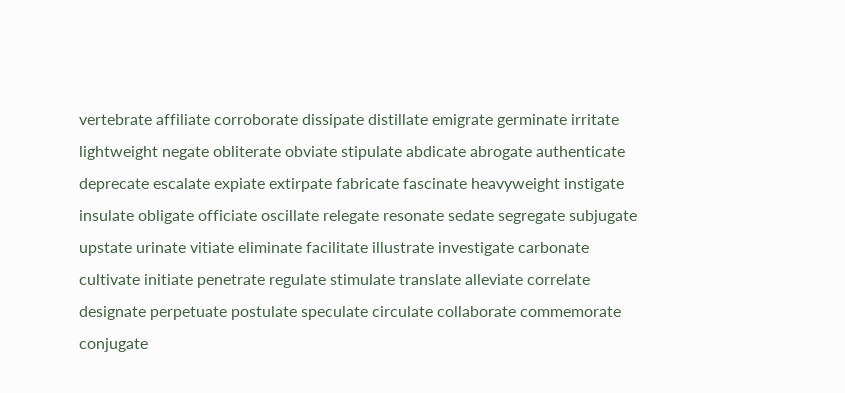vertebrate affiliate corroborate dissipate distillate emigrate germinate irritate lightweight negate obliterate obviate stipulate abdicate abrogate authenticate deprecate escalate expiate extirpate fabricate fascinate heavyweight instigate insulate obligate officiate oscillate relegate resonate sedate segregate subjugate upstate urinate vitiate eliminate facilitate illustrate investigate carbonate cultivate initiate penetrate regulate stimulate translate alleviate correlate designate perpetuate postulate speculate circulate collaborate commemorate conjugate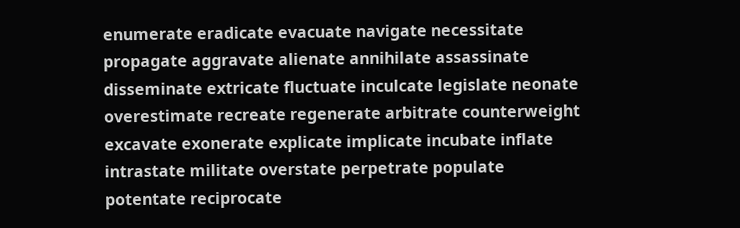enumerate eradicate evacuate navigate necessitate propagate aggravate alienate annihilate assassinate disseminate extricate fluctuate inculcate legislate neonate overestimate recreate regenerate arbitrate counterweight excavate exonerate explicate implicate incubate inflate intrastate militate overstate perpetrate populate potentate reciprocate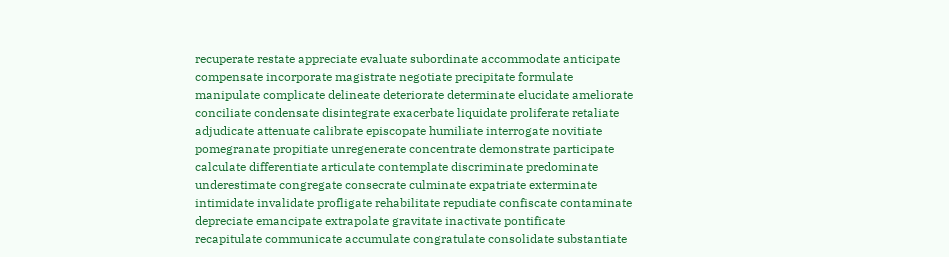recuperate restate appreciate evaluate subordinate accommodate anticipate compensate incorporate magistrate negotiate precipitate formulate manipulate complicate delineate deteriorate determinate elucidate ameliorate conciliate condensate disintegrate exacerbate liquidate proliferate retaliate adjudicate attenuate calibrate episcopate humiliate interrogate novitiate pomegranate propitiate unregenerate concentrate demonstrate participate calculate differentiate articulate contemplate discriminate predominate underestimate congregate consecrate culminate expatriate exterminate intimidate invalidate profligate rehabilitate repudiate confiscate contaminate depreciate emancipate extrapolate gravitate inactivate pontificate recapitulate communicate accumulate congratulate consolidate substantiate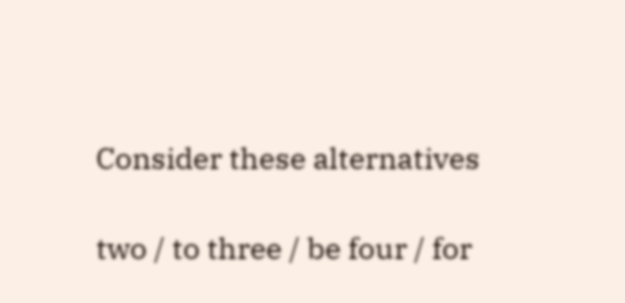Consider these alternatives

two / to three / be four / for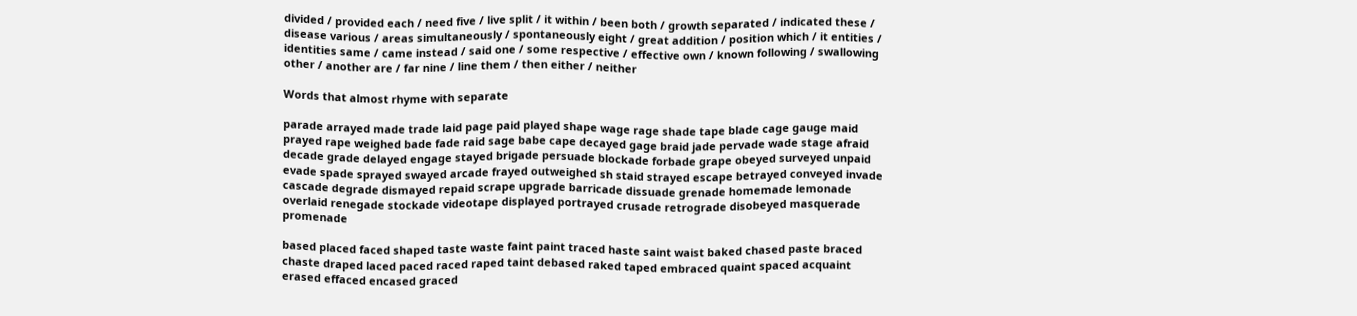divided / provided each / need five / live split / it within / been both / growth separated / indicated these / disease various / areas simultaneously / spontaneously eight / great addition / position which / it entities / identities same / came instead / said one / some respective / effective own / known following / swallowing other / another are / far nine / line them / then either / neither

Words that almost rhyme with separate

parade arrayed made trade laid page paid played shape wage rage shade tape blade cage gauge maid prayed rape weighed bade fade raid sage babe cape decayed gage braid jade pervade wade stage afraid decade grade delayed engage stayed brigade persuade blockade forbade grape obeyed surveyed unpaid evade spade sprayed swayed arcade frayed outweighed sh staid strayed escape betrayed conveyed invade cascade degrade dismayed repaid scrape upgrade barricade dissuade grenade homemade lemonade overlaid renegade stockade videotape displayed portrayed crusade retrograde disobeyed masquerade promenade

based placed faced shaped taste waste faint paint traced haste saint waist baked chased paste braced chaste draped laced paced raced raped taint debased raked taped embraced quaint spaced acquaint erased effaced encased graced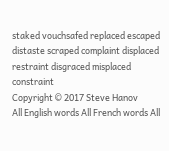staked vouchsafed replaced escaped distaste scraped complaint displaced restraint disgraced misplaced constraint
Copyright © 2017 Steve Hanov
All English words All French words All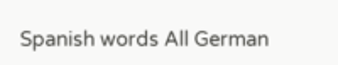Spanish words All German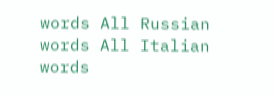words All Russian words All Italian words